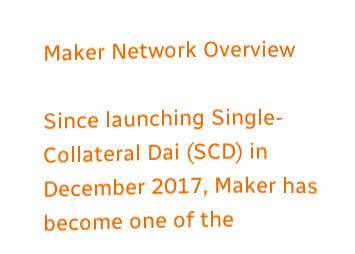Maker Network Overview

Since launching Single-Collateral Dai (SCD) in December 2017, Maker has become one of the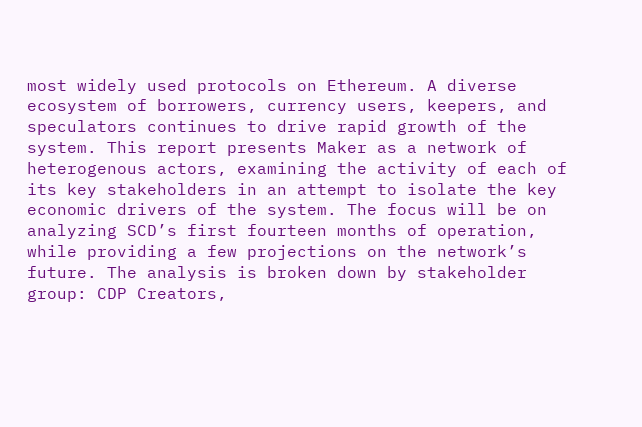most widely used protocols on Ethereum. A diverse ecosystem of borrowers, currency users, keepers, and speculators continues to drive rapid growth of the system. This report presents Maker as a network of heterogenous actors, examining the activity of each of its key stakeholders in an attempt to isolate the key economic drivers of the system. The focus will be on analyzing SCD’s first fourteen months of operation, while providing a few projections on the network’s future. The analysis is broken down by stakeholder group: CDP Creators,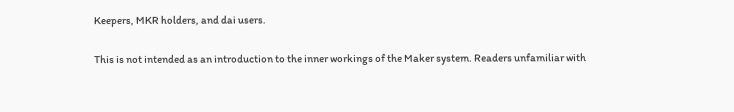Keepers, MKR holders, and dai users.

This is not intended as an introduction to the inner workings of the Maker system. Readers unfamiliar with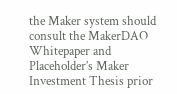the Maker system should consult the MakerDAO Whitepaper and Placeholder’s Maker Investment Thesis prior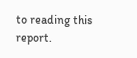to reading this report.